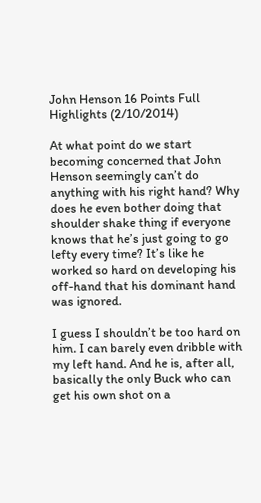John Henson 16 Points Full Highlights (2/10/2014)

At what point do we start becoming concerned that John Henson seemingly can’t do anything with his right hand? Why does he even bother doing that shoulder shake thing if everyone knows that he’s just going to go lefty every time? It’s like he worked so hard on developing his off-hand that his dominant hand was ignored.

I guess I shouldn’t be too hard on him. I can barely even dribble with my left hand. And he is, after all, basically the only Buck who can get his own shot on a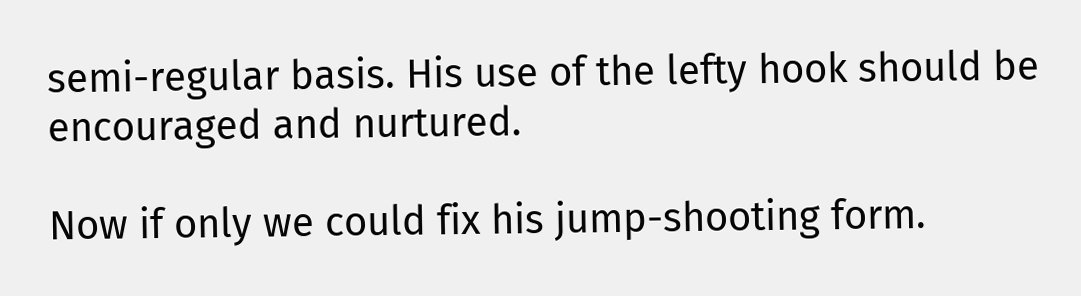semi-regular basis. His use of the lefty hook should be encouraged and nurtured.

Now if only we could fix his jump-shooting form.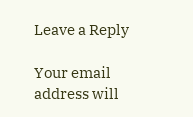Leave a Reply

Your email address will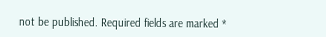not be published. Required fields are marked *